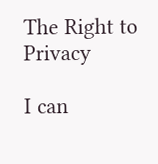The Right to Privacy

I can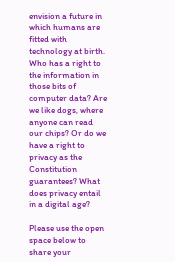envision a future in which humans are fitted with technology at birth. Who has a right to the information in those bits of computer data? Are we like dogs, where anyone can read our chips? Or do we have a right to privacy as the Constitution guarantees? What does privacy entail in a digital age?

Please use the open space below to share your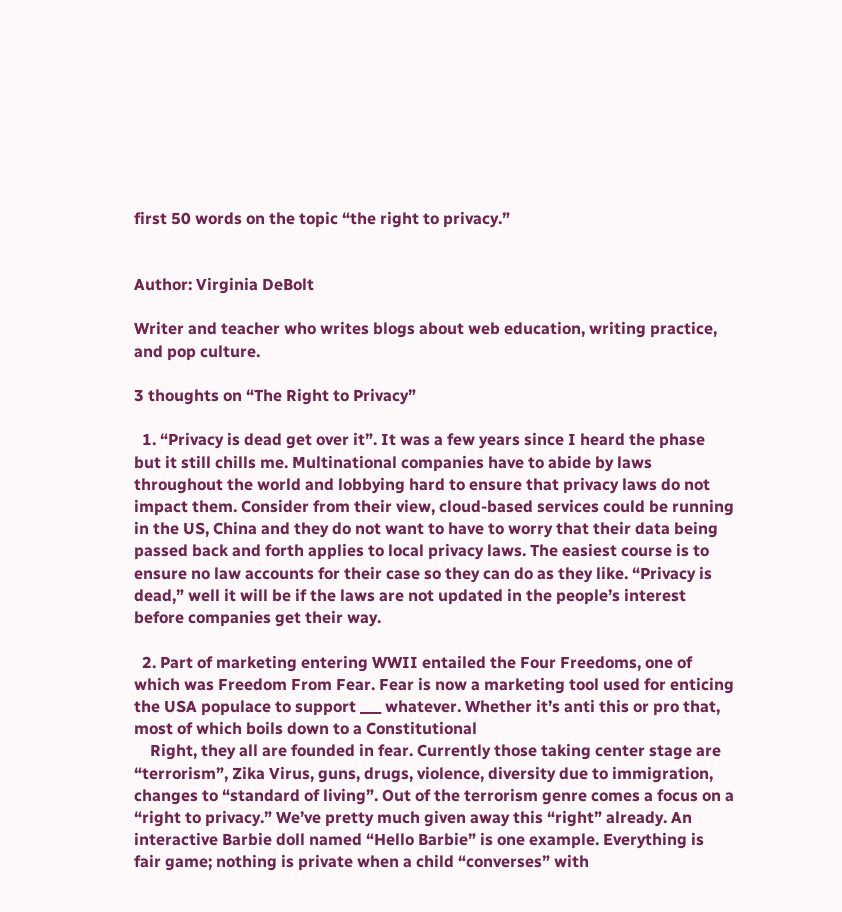first 50 words on the topic “the right to privacy.”


Author: Virginia DeBolt

Writer and teacher who writes blogs about web education, writing practice, and pop culture.

3 thoughts on “The Right to Privacy”

  1. “Privacy is dead get over it”. It was a few years since I heard the phase but it still chills me. Multinational companies have to abide by laws throughout the world and lobbying hard to ensure that privacy laws do not impact them. Consider from their view, cloud-based services could be running in the US, China and they do not want to have to worry that their data being passed back and forth applies to local privacy laws. The easiest course is to ensure no law accounts for their case so they can do as they like. “Privacy is dead,” well it will be if the laws are not updated in the people’s interest before companies get their way.

  2. Part of marketing entering WWII entailed the Four Freedoms, one of which was Freedom From Fear. Fear is now a marketing tool used for enticing the USA populace to support ___ whatever. Whether it’s anti this or pro that, most of which boils down to a Constitutional
    Right, they all are founded in fear. Currently those taking center stage are “terrorism”, Zika Virus, guns, drugs, violence, diversity due to immigration, changes to “standard of living”. Out of the terrorism genre comes a focus on a “right to privacy.” We’ve pretty much given away this “right” already. An interactive Barbie doll named “Hello Barbie” is one example. Everything is fair game; nothing is private when a child “converses” with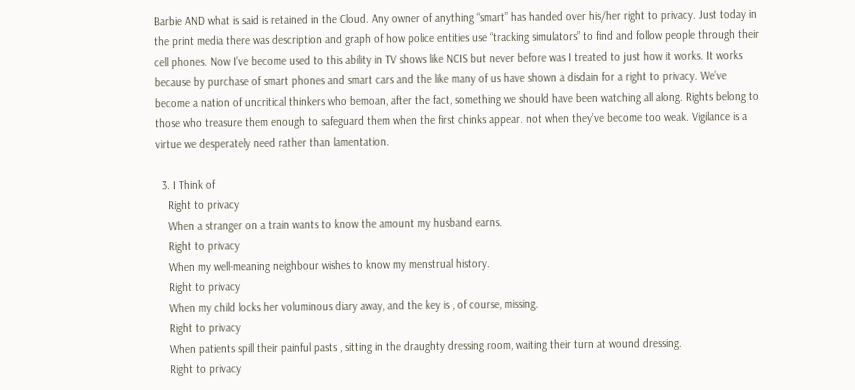Barbie AND what is said is retained in the Cloud. Any owner of anything “smart” has handed over his/her right to privacy. Just today in the print media there was description and graph of how police entities use “tracking simulators” to find and follow people through their cell phones. Now I’ve become used to this ability in TV shows like NCIS but never before was I treated to just how it works. It works because by purchase of smart phones and smart cars and the like many of us have shown a disdain for a right to privacy. We’ve become a nation of uncritical thinkers who bemoan, after the fact, something we should have been watching all along. Rights belong to those who treasure them enough to safeguard them when the first chinks appear. not when they’ve become too weak. Vigilance is a virtue we desperately need rather than lamentation.

  3. I Think of
    Right to privacy
    When a stranger on a train wants to know the amount my husband earns.
    Right to privacy
    When my well-meaning neighbour wishes to know my menstrual history.
    Right to privacy
    When my child locks her voluminous diary away, and the key is , of course, missing.
    Right to privacy
    When patients spill their painful pasts , sitting in the draughty dressing room, waiting their turn at wound dressing.
    Right to privacy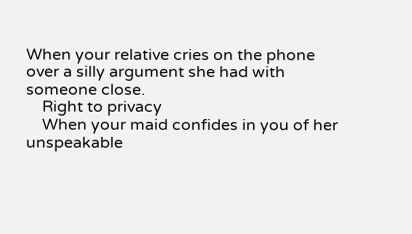When your relative cries on the phone over a silly argument she had with someone close.
    Right to privacy
    When your maid confides in you of her unspeakable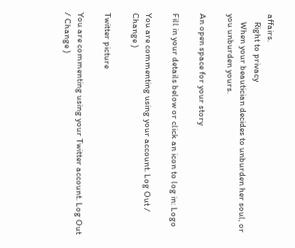affairs.
    Right to privacy
    When your beautician decides to unburden her soul, or you unburden yours.

An open space for your story

Fill in your details below or click an icon to log in: Logo

You are commenting using your account. Log Out / Change )

Twitter picture

You are commenting using your Twitter account. Log Out / Change )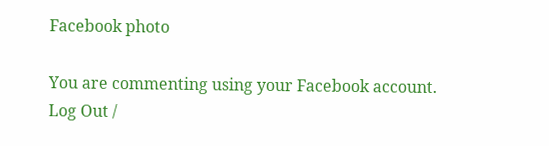Facebook photo

You are commenting using your Facebook account. Log Out /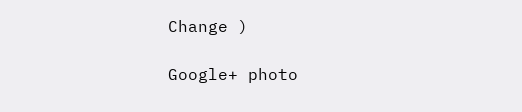Change )

Google+ photo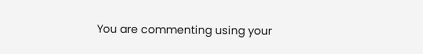You are commenting using your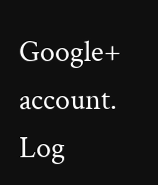Google+ account. Log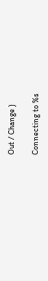Out / Change )

Connecting to %s